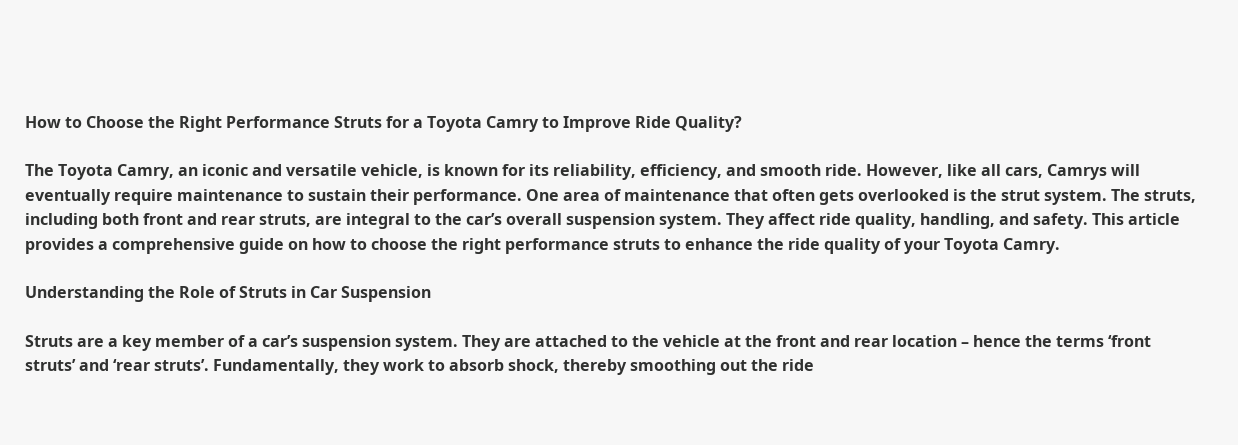How to Choose the Right Performance Struts for a Toyota Camry to Improve Ride Quality?

The Toyota Camry, an iconic and versatile vehicle, is known for its reliability, efficiency, and smooth ride. However, like all cars, Camrys will eventually require maintenance to sustain their performance. One area of maintenance that often gets overlooked is the strut system. The struts, including both front and rear struts, are integral to the car’s overall suspension system. They affect ride quality, handling, and safety. This article provides a comprehensive guide on how to choose the right performance struts to enhance the ride quality of your Toyota Camry.

Understanding the Role of Struts in Car Suspension

Struts are a key member of a car’s suspension system. They are attached to the vehicle at the front and rear location – hence the terms ‘front struts’ and ‘rear struts’. Fundamentally, they work to absorb shock, thereby smoothing out the ride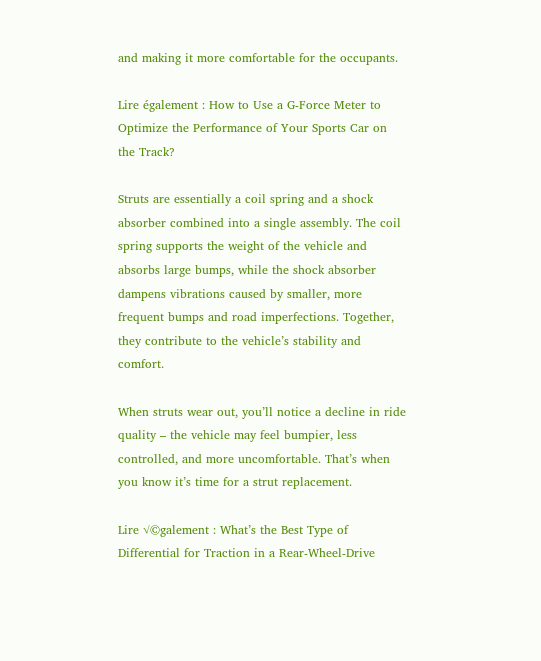and making it more comfortable for the occupants.

Lire également : How to Use a G-Force Meter to Optimize the Performance of Your Sports Car on the Track?

Struts are essentially a coil spring and a shock absorber combined into a single assembly. The coil spring supports the weight of the vehicle and absorbs large bumps, while the shock absorber dampens vibrations caused by smaller, more frequent bumps and road imperfections. Together, they contribute to the vehicle’s stability and comfort.

When struts wear out, you’ll notice a decline in ride quality – the vehicle may feel bumpier, less controlled, and more uncomfortable. That’s when you know it’s time for a strut replacement.

Lire √©galement : What’s the Best Type of Differential for Traction in a Rear-Wheel-Drive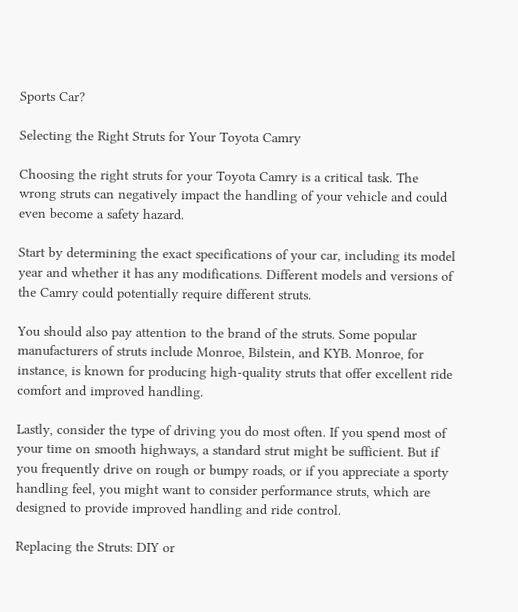Sports Car?

Selecting the Right Struts for Your Toyota Camry

Choosing the right struts for your Toyota Camry is a critical task. The wrong struts can negatively impact the handling of your vehicle and could even become a safety hazard.

Start by determining the exact specifications of your car, including its model year and whether it has any modifications. Different models and versions of the Camry could potentially require different struts.

You should also pay attention to the brand of the struts. Some popular manufacturers of struts include Monroe, Bilstein, and KYB. Monroe, for instance, is known for producing high-quality struts that offer excellent ride comfort and improved handling.

Lastly, consider the type of driving you do most often. If you spend most of your time on smooth highways, a standard strut might be sufficient. But if you frequently drive on rough or bumpy roads, or if you appreciate a sporty handling feel, you might want to consider performance struts, which are designed to provide improved handling and ride control.

Replacing the Struts: DIY or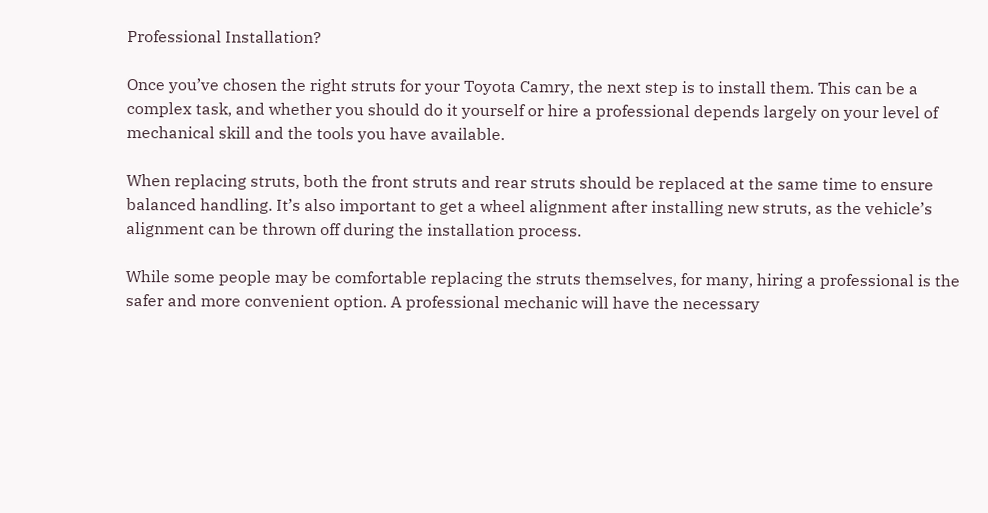Professional Installation?

Once you’ve chosen the right struts for your Toyota Camry, the next step is to install them. This can be a complex task, and whether you should do it yourself or hire a professional depends largely on your level of mechanical skill and the tools you have available.

When replacing struts, both the front struts and rear struts should be replaced at the same time to ensure balanced handling. It’s also important to get a wheel alignment after installing new struts, as the vehicle’s alignment can be thrown off during the installation process.

While some people may be comfortable replacing the struts themselves, for many, hiring a professional is the safer and more convenient option. A professional mechanic will have the necessary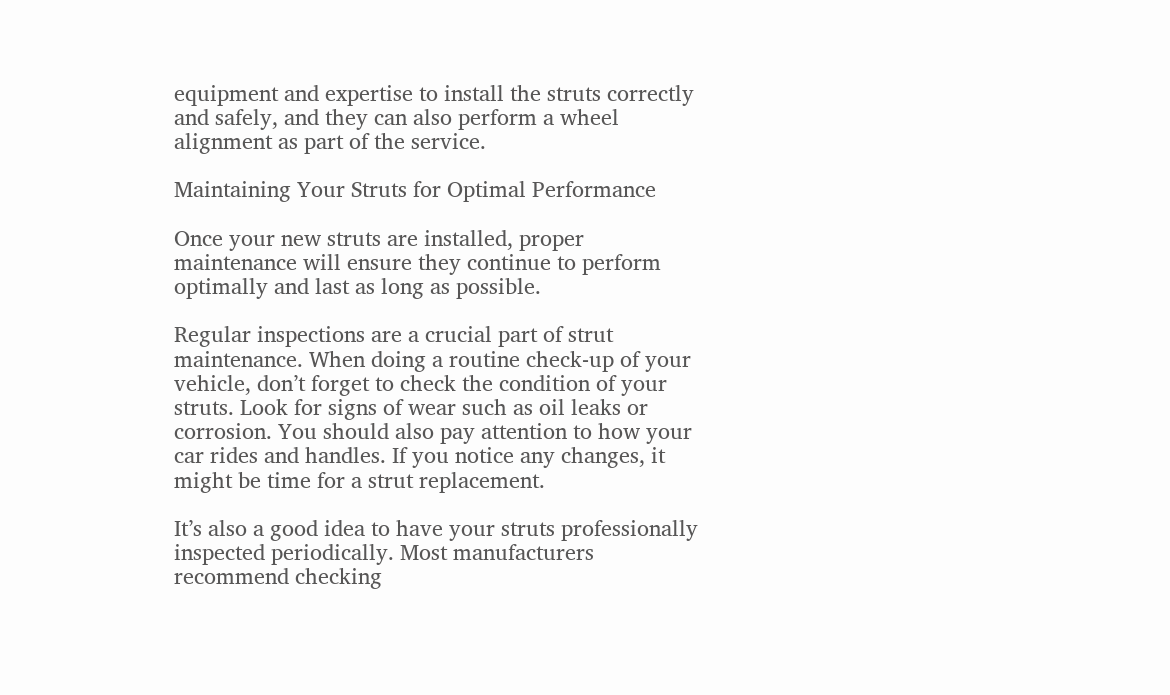equipment and expertise to install the struts correctly and safely, and they can also perform a wheel alignment as part of the service.

Maintaining Your Struts for Optimal Performance

Once your new struts are installed, proper maintenance will ensure they continue to perform optimally and last as long as possible.

Regular inspections are a crucial part of strut maintenance. When doing a routine check-up of your vehicle, don’t forget to check the condition of your struts. Look for signs of wear such as oil leaks or corrosion. You should also pay attention to how your car rides and handles. If you notice any changes, it might be time for a strut replacement.

It’s also a good idea to have your struts professionally inspected periodically. Most manufacturers recommend checking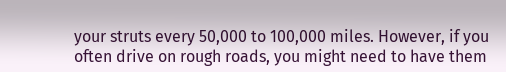your struts every 50,000 to 100,000 miles. However, if you often drive on rough roads, you might need to have them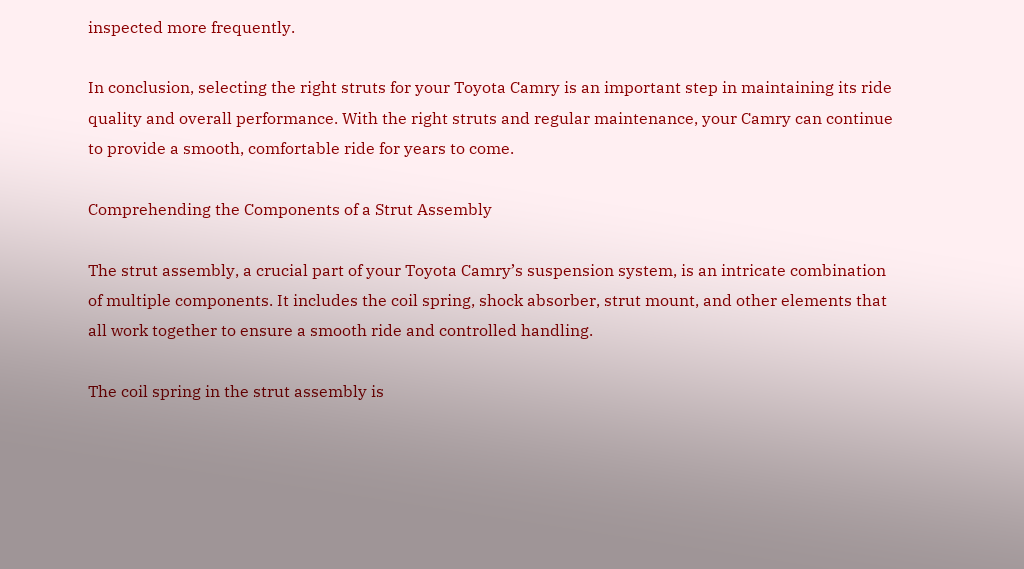inspected more frequently.

In conclusion, selecting the right struts for your Toyota Camry is an important step in maintaining its ride quality and overall performance. With the right struts and regular maintenance, your Camry can continue to provide a smooth, comfortable ride for years to come.

Comprehending the Components of a Strut Assembly

The strut assembly, a crucial part of your Toyota Camry’s suspension system, is an intricate combination of multiple components. It includes the coil spring, shock absorber, strut mount, and other elements that all work together to ensure a smooth ride and controlled handling.

The coil spring in the strut assembly is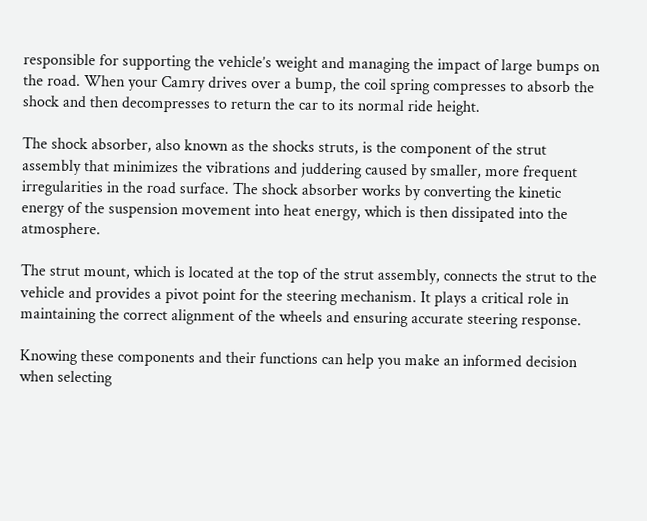responsible for supporting the vehicle’s weight and managing the impact of large bumps on the road. When your Camry drives over a bump, the coil spring compresses to absorb the shock and then decompresses to return the car to its normal ride height.

The shock absorber, also known as the shocks struts, is the component of the strut assembly that minimizes the vibrations and juddering caused by smaller, more frequent irregularities in the road surface. The shock absorber works by converting the kinetic energy of the suspension movement into heat energy, which is then dissipated into the atmosphere.

The strut mount, which is located at the top of the strut assembly, connects the strut to the vehicle and provides a pivot point for the steering mechanism. It plays a critical role in maintaining the correct alignment of the wheels and ensuring accurate steering response.

Knowing these components and their functions can help you make an informed decision when selecting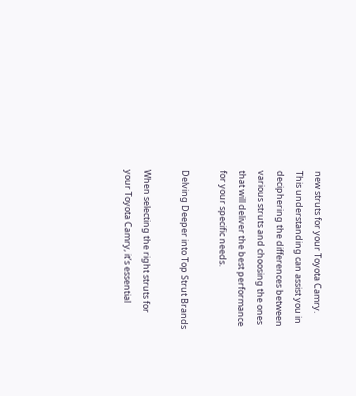new struts for your Toyota Camry. This understanding can assist you in deciphering the differences between various struts and choosing the ones that will deliver the best performance for your specific needs.

Delving Deeper into Top Strut Brands

When selecting the right struts for your Toyota Camry, it’s essential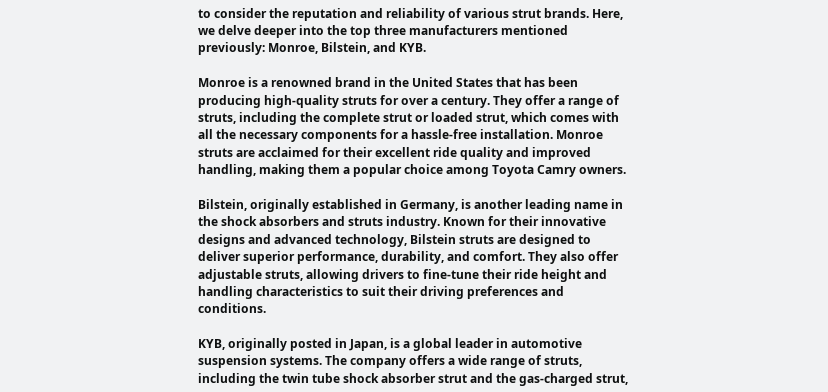to consider the reputation and reliability of various strut brands. Here, we delve deeper into the top three manufacturers mentioned previously: Monroe, Bilstein, and KYB.

Monroe is a renowned brand in the United States that has been producing high-quality struts for over a century. They offer a range of struts, including the complete strut or loaded strut, which comes with all the necessary components for a hassle-free installation. Monroe struts are acclaimed for their excellent ride quality and improved handling, making them a popular choice among Toyota Camry owners.

Bilstein, originally established in Germany, is another leading name in the shock absorbers and struts industry. Known for their innovative designs and advanced technology, Bilstein struts are designed to deliver superior performance, durability, and comfort. They also offer adjustable struts, allowing drivers to fine-tune their ride height and handling characteristics to suit their driving preferences and conditions.

KYB, originally posted in Japan, is a global leader in automotive suspension systems. The company offers a wide range of struts, including the twin tube shock absorber strut and the gas-charged strut,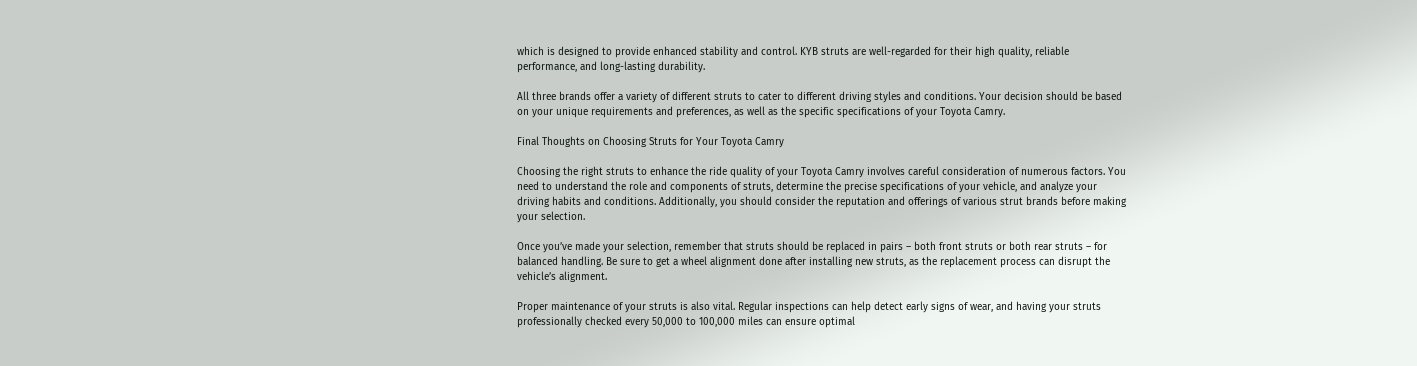which is designed to provide enhanced stability and control. KYB struts are well-regarded for their high quality, reliable performance, and long-lasting durability.

All three brands offer a variety of different struts to cater to different driving styles and conditions. Your decision should be based on your unique requirements and preferences, as well as the specific specifications of your Toyota Camry.

Final Thoughts on Choosing Struts for Your Toyota Camry

Choosing the right struts to enhance the ride quality of your Toyota Camry involves careful consideration of numerous factors. You need to understand the role and components of struts, determine the precise specifications of your vehicle, and analyze your driving habits and conditions. Additionally, you should consider the reputation and offerings of various strut brands before making your selection.

Once you’ve made your selection, remember that struts should be replaced in pairs – both front struts or both rear struts – for balanced handling. Be sure to get a wheel alignment done after installing new struts, as the replacement process can disrupt the vehicle’s alignment.

Proper maintenance of your struts is also vital. Regular inspections can help detect early signs of wear, and having your struts professionally checked every 50,000 to 100,000 miles can ensure optimal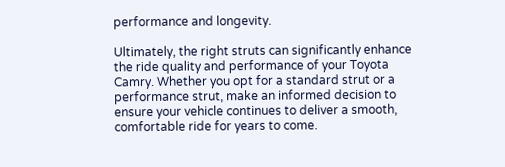performance and longevity.

Ultimately, the right struts can significantly enhance the ride quality and performance of your Toyota Camry. Whether you opt for a standard strut or a performance strut, make an informed decision to ensure your vehicle continues to deliver a smooth, comfortable ride for years to come.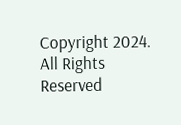Copyright 2024. All Rights Reserved